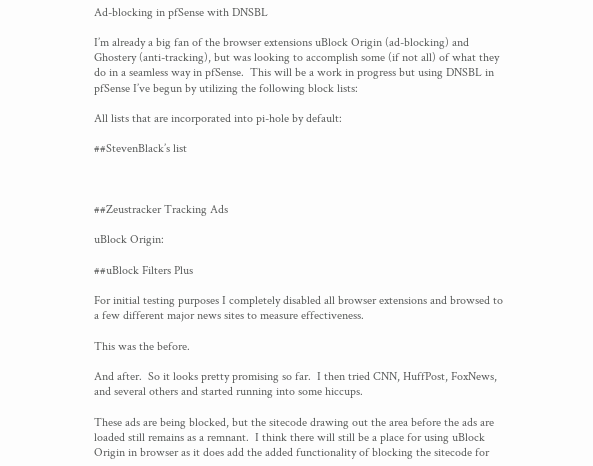Ad-blocking in pfSense with DNSBL

I’m already a big fan of the browser extensions uBlock Origin (ad-blocking) and Ghostery (anti-tracking), but was looking to accomplish some (if not all) of what they do in a seamless way in pfSense.  This will be a work in progress but using DNSBL in pfSense I’ve begun by utilizing the following block lists:

All lists that are incorporated into pi-hole by default:

##StevenBlack’s list



##Zeustracker Tracking Ads

uBlock Origin:

##uBlock Filters Plus

For initial testing purposes I completely disabled all browser extensions and browsed to a few different major news sites to measure effectiveness.

This was the before.

And after.  So it looks pretty promising so far.  I then tried CNN, HuffPost, FoxNews, and several others and started running into some hiccups.

These ads are being blocked, but the sitecode drawing out the area before the ads are loaded still remains as a remnant.  I think there will still be a place for using uBlock Origin in browser as it does add the added functionality of blocking the sitecode for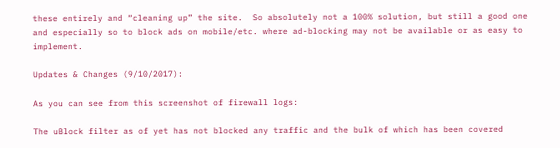these entirely and “cleaning up” the site.  So absolutely not a 100% solution, but still a good one and especially so to block ads on mobile/etc. where ad-blocking may not be available or as easy to implement.

Updates & Changes (9/10/2017):

As you can see from this screenshot of firewall logs:

The uBlock filter as of yet has not blocked any traffic and the bulk of which has been covered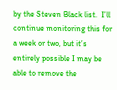by the Steven Black list.  I’ll continue monitoring this for a week or two, but it’s entirely possible I may be able to remove the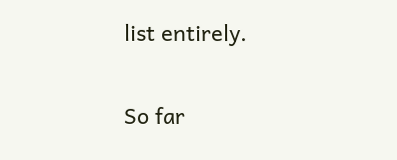list entirely.

So far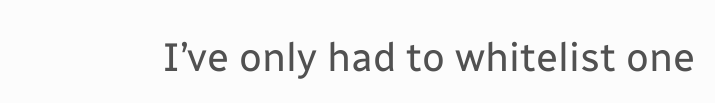I’ve only had to whitelist one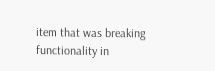item that was breaking functionality in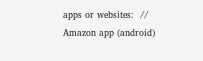apps or websites:  // Amazon app (android)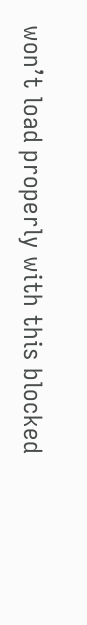won’t load properly with this blocked